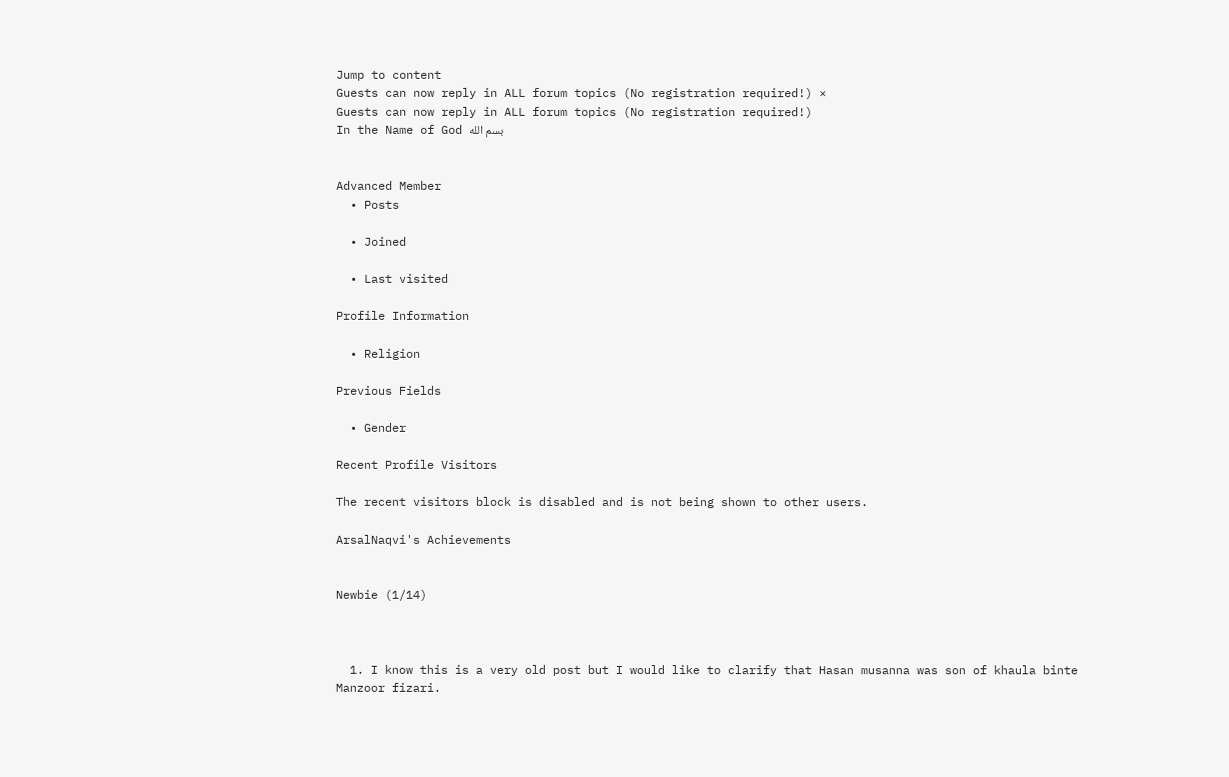Jump to content
Guests can now reply in ALL forum topics (No registration required!) ×
Guests can now reply in ALL forum topics (No registration required!)
In the Name of God بسم الله


Advanced Member
  • Posts

  • Joined

  • Last visited

Profile Information

  • Religion

Previous Fields

  • Gender

Recent Profile Visitors

The recent visitors block is disabled and is not being shown to other users.

ArsalNaqvi's Achievements


Newbie (1/14)



  1. I know this is a very old post but I would like to clarify that Hasan musanna was son of khaula binte Manzoor fizari.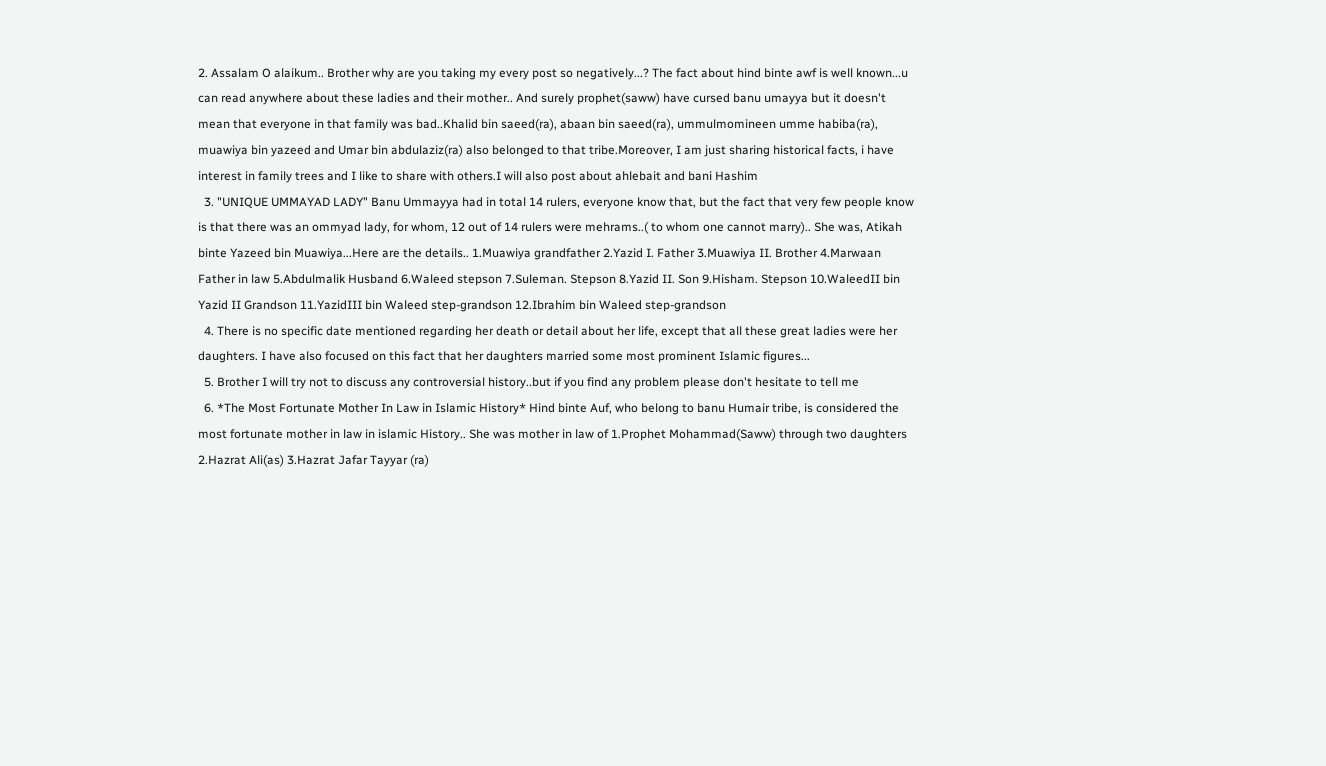2. Assalam O alaikum.. Brother why are you taking my every post so negatively...? The fact about hind binte awf is well known...u can read anywhere about these ladies and their mother.. And surely prophet(saww) have cursed banu umayya but it doesn't mean that everyone in that family was bad..Khalid bin saeed(ra), abaan bin saeed(ra), ummulmomineen umme habiba(ra), muawiya bin yazeed and Umar bin abdulaziz(ra) also belonged to that tribe.Moreover, I am just sharing historical facts, i have interest in family trees and I like to share with others.I will also post about ahlebait and bani Hashim
  3. "UNIQUE UMMAYAD LADY" Banu Ummayya had in total 14 rulers, everyone know that, but the fact that very few people know is that there was an ommyad lady, for whom, 12 out of 14 rulers were mehrams..( to whom one cannot marry).. She was, Atikah binte Yazeed bin Muawiya...Here are the details.. 1.Muawiya grandfather 2.Yazid I. Father 3.Muawiya II. Brother 4.Marwaan Father in law 5.Abdulmalik Husband 6.Waleed stepson 7.Suleman. Stepson 8.Yazid II. Son 9.Hisham. Stepson 10.WaleedII bin Yazid II Grandson 11.YazidIII bin Waleed step-grandson 12.Ibrahim bin Waleed step-grandson
  4. There is no specific date mentioned regarding her death or detail about her life, except that all these great ladies were her daughters. I have also focused on this fact that her daughters married some most prominent Islamic figures...
  5. Brother I will try not to discuss any controversial history..but if you find any problem please don't hesitate to tell me
  6. *The Most Fortunate Mother In Law in Islamic History* Hind binte Auf, who belong to banu Humair tribe, is considered the most fortunate mother in law in islamic History.. She was mother in law of 1.Prophet Mohammad(Saww) through two daughters 2.Hazrat Ali(as) 3.Hazrat Jafar Tayyar (ra)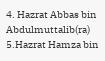4. Hazrat Abbas bin Abdulmuttalib(ra) 5.Hazrat Hamza bin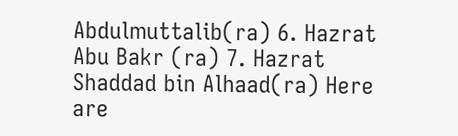Abdulmuttalib(ra) 6. Hazrat Abu Bakr (ra) 7. Hazrat Shaddad bin Alhaad(ra) Here are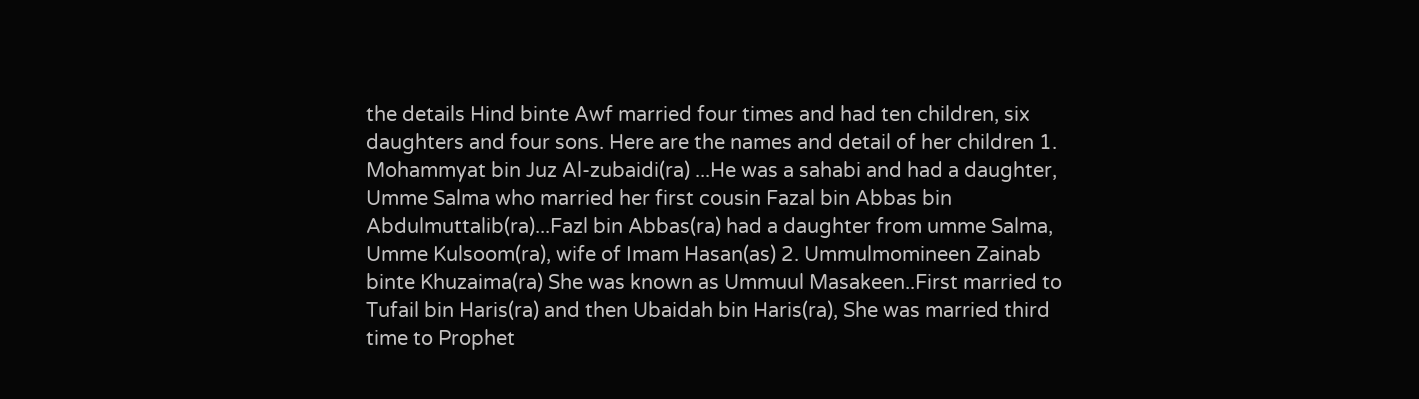the details Hind binte Awf married four times and had ten children, six daughters and four sons. Here are the names and detail of her children 1. Mohammyat bin Juz Al-zubaidi(ra) ...He was a sahabi and had a daughter, Umme Salma who married her first cousin Fazal bin Abbas bin Abdulmuttalib(ra)...Fazl bin Abbas(ra) had a daughter from umme Salma, Umme Kulsoom(ra), wife of Imam Hasan(as) 2. Ummulmomineen Zainab binte Khuzaima(ra) She was known as Ummuul Masakeen..First married to Tufail bin Haris(ra) and then Ubaidah bin Haris(ra), She was married third time to Prophet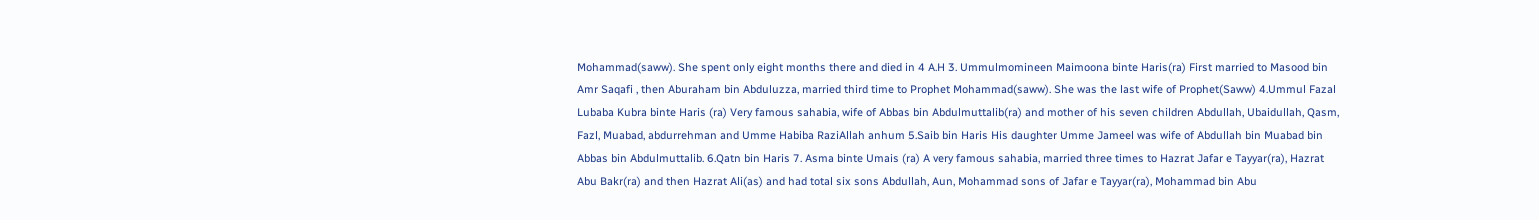Mohammad(saww). She spent only eight months there and died in 4 A.H 3. Ummulmomineen Maimoona binte Haris(ra) First married to Masood bin Amr Saqafi , then Aburaham bin Abduluzza, married third time to Prophet Mohammad(saww). She was the last wife of Prophet(Saww) 4.Ummul Fazal Lubaba Kubra binte Haris (ra) Very famous sahabia, wife of Abbas bin Abdulmuttalib(ra) and mother of his seven children Abdullah, Ubaidullah, Qasm, Fazl, Muabad, abdurrehman and Umme Habiba RaziAllah anhum 5.Saib bin Haris His daughter Umme Jameel was wife of Abdullah bin Muabad bin Abbas bin Abdulmuttalib. 6.Qatn bin Haris 7. Asma binte Umais (ra) A very famous sahabia, married three times to Hazrat Jafar e Tayyar(ra), Hazrat Abu Bakr(ra) and then Hazrat Ali(as) and had total six sons Abdullah, Aun, Mohammad sons of Jafar e Tayyar(ra), Mohammad bin Abu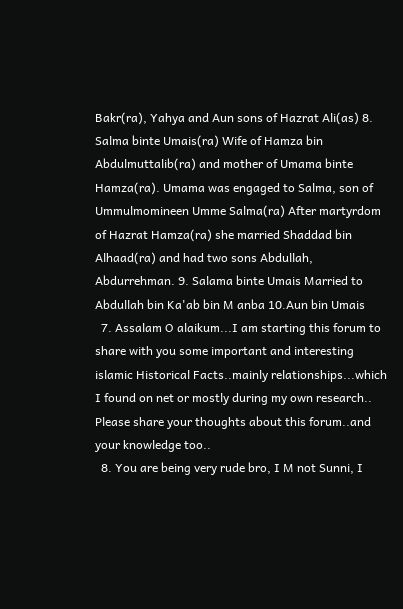Bakr(ra), Yahya and Aun sons of Hazrat Ali(as) 8. Salma binte Umais(ra) Wife of Hamza bin Abdulmuttalib(ra) and mother of Umama binte Hamza(ra). Umama was engaged to Salma, son of Ummulmomineen Umme Salma(ra) After martyrdom of Hazrat Hamza(ra) she married Shaddad bin Alhaad(ra) and had two sons Abdullah, Abdurrehman. 9. Salama binte Umais Married to Abdullah bin Ka'ab bin M anba 10.Aun bin Umais
  7. Assalam O alaikum...I am starting this forum to share with you some important and interesting islamic Historical Facts..mainly relationships...which I found on net or mostly during my own research.. Please share your thoughts about this forum..and your knowledge too..
  8. You are being very rude bro, I M not Sunni, I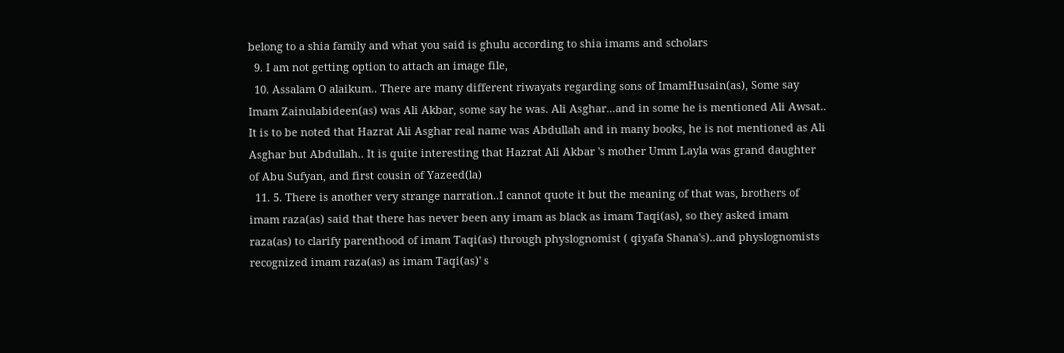belong to a shia family and what you said is ghulu according to shia imams and scholars
  9. I am not getting option to attach an image file,
  10. Assalam O alaikum.. There are many different riwayats regarding sons of ImamHusain(as), Some say Imam Zainulabideen(as) was Ali Akbar, some say he was. Ali Asghar...and in some he is mentioned Ali Awsat.. It is to be noted that Hazrat Ali Asghar real name was Abdullah and in many books, he is not mentioned as Ali Asghar but Abdullah.. It is quite interesting that Hazrat Ali Akbar 's mother Umm Layla was grand daughter of Abu Sufyan, and first cousin of Yazeed(la)
  11. 5. There is another very strange narration..I cannot quote it but the meaning of that was, brothers of imam raza(as) said that there has never been any imam as black as imam Taqi(as), so they asked imam raza(as) to clarify parenthood of imam Taqi(as) through physlognomist ( qiyafa Shana's)..and physlognomists recognized imam raza(as) as imam Taqi(as)' s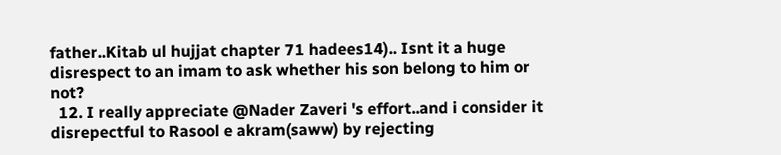father..Kitab ul hujjat chapter 71 hadees14).. Isnt it a huge disrespect to an imam to ask whether his son belong to him or not?
  12. I really appreciate @Nader Zaveri 's effort..and i consider it disrepectful to Rasool e akram(saww) by rejecting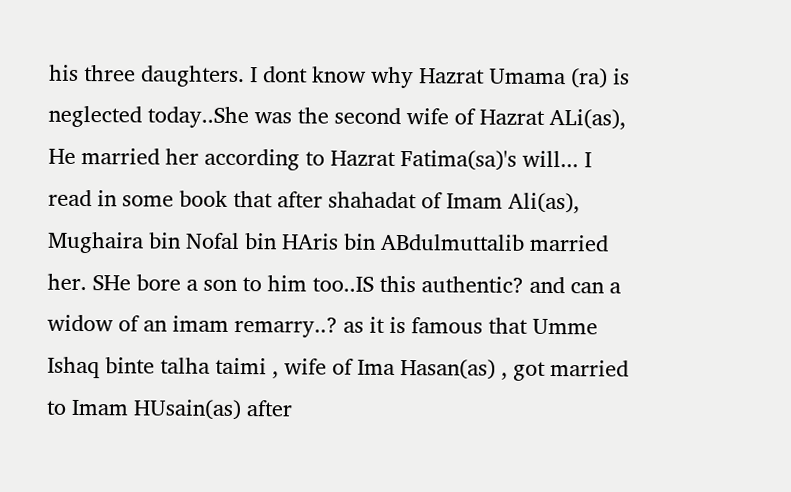his three daughters. I dont know why Hazrat Umama (ra) is neglected today..She was the second wife of Hazrat ALi(as), He married her according to Hazrat Fatima(sa)'s will... I read in some book that after shahadat of Imam Ali(as), Mughaira bin Nofal bin HAris bin ABdulmuttalib married her. SHe bore a son to him too..IS this authentic? and can a widow of an imam remarry..? as it is famous that Umme Ishaq binte talha taimi , wife of Ima Hasan(as) , got married to Imam HUsain(as) after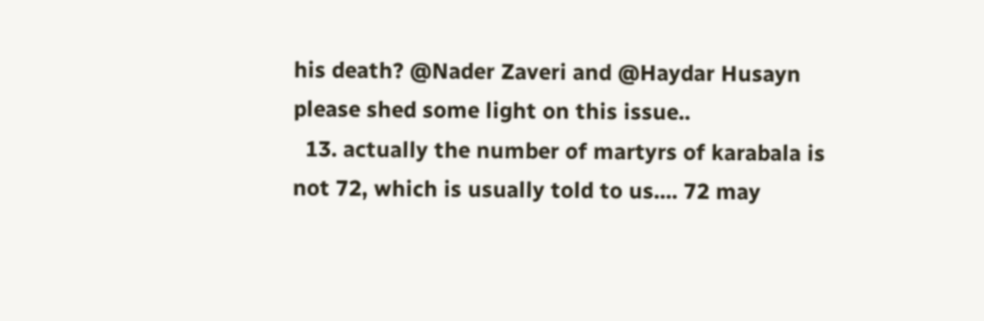his death? @Nader Zaveri and @Haydar Husayn please shed some light on this issue..
  13. actually the number of martyrs of karabala is not 72, which is usually told to us.... 72 may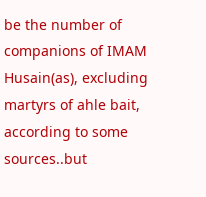be the number of companions of IMAM Husain(as), excluding martyrs of ahle bait, according to some sources..but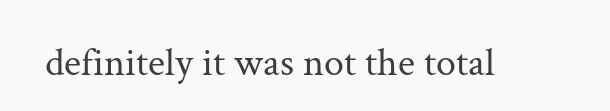definitely it was not the total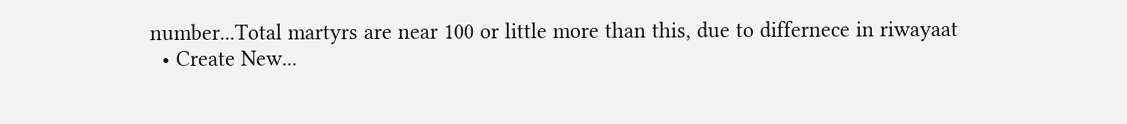number...Total martyrs are near 100 or little more than this, due to differnece in riwayaat
  • Create New...